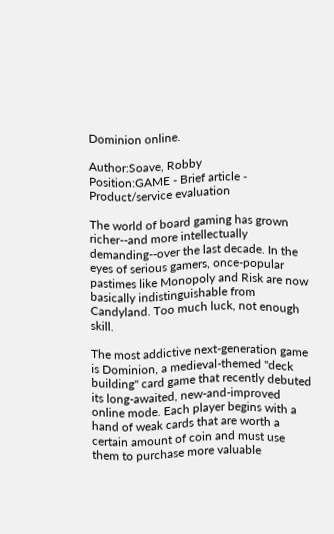Dominion online.

Author:Soave, Robby
Position:GAME - Brief article - Product/service evaluation

The world of board gaming has grown richer--and more intellectually demanding--over the last decade. In the eyes of serious gamers, once-popular pastimes like Monopoly and Risk are now basically indistinguishable from Candyland. Too much luck, not enough skill.

The most addictive next-generation game is Dominion, a medieval-themed "deck building" card game that recently debuted its long-awaited, new-and-improved online mode. Each player begins with a hand of weak cards that are worth a certain amount of coin and must use them to purchase more valuable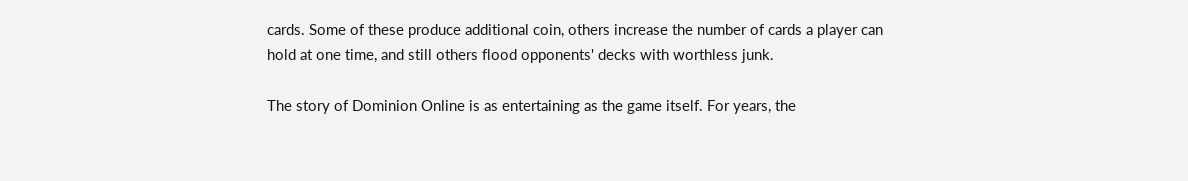cards. Some of these produce additional coin, others increase the number of cards a player can hold at one time, and still others flood opponents' decks with worthless junk.

The story of Dominion Online is as entertaining as the game itself. For years, the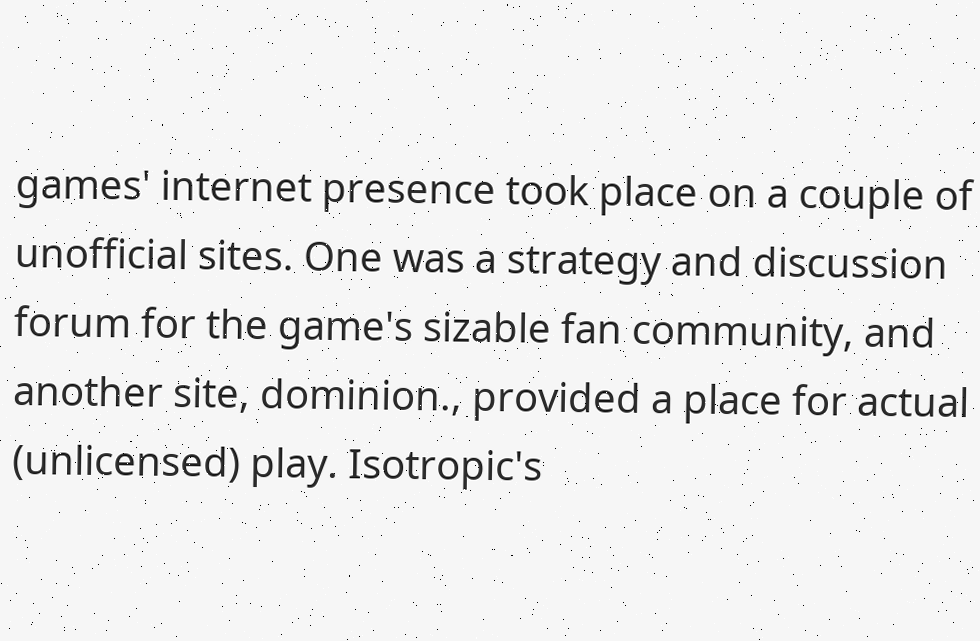games' internet presence took place on a couple of unofficial sites. One was a strategy and discussion forum for the game's sizable fan community, and another site, dominion., provided a place for actual (unlicensed) play. Isotropic's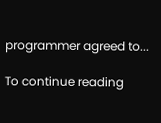programmer agreed to...

To continue reading